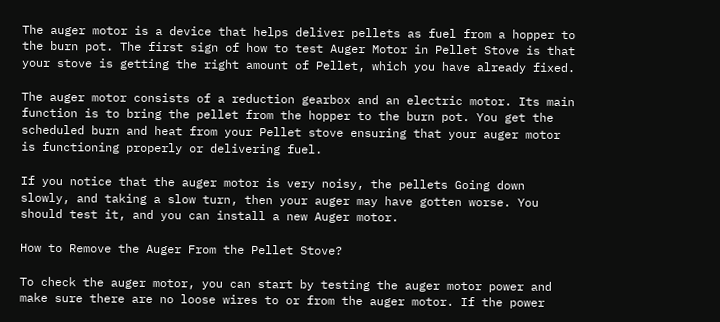The auger motor is a device that helps deliver pellets as fuel from a hopper to the burn pot. The first sign of how to test Auger Motor in Pellet Stove is that your stove is getting the right amount of Pellet, which you have already fixed.

The auger motor consists of a reduction gearbox and an electric motor. Its main function is to bring the pellet from the hopper to the burn pot. You get the scheduled burn and heat from your Pellet stove ensuring that your auger motor is functioning properly or delivering fuel.

If you notice that the auger motor is very noisy, the pellets Going down slowly, and taking a slow turn, then your auger may have gotten worse. You should test it, and you can install a new Auger motor.

How to Remove the Auger From the Pellet Stove?

To check the auger motor, you can start by testing the auger motor power and make sure there are no loose wires to or from the auger motor. If the power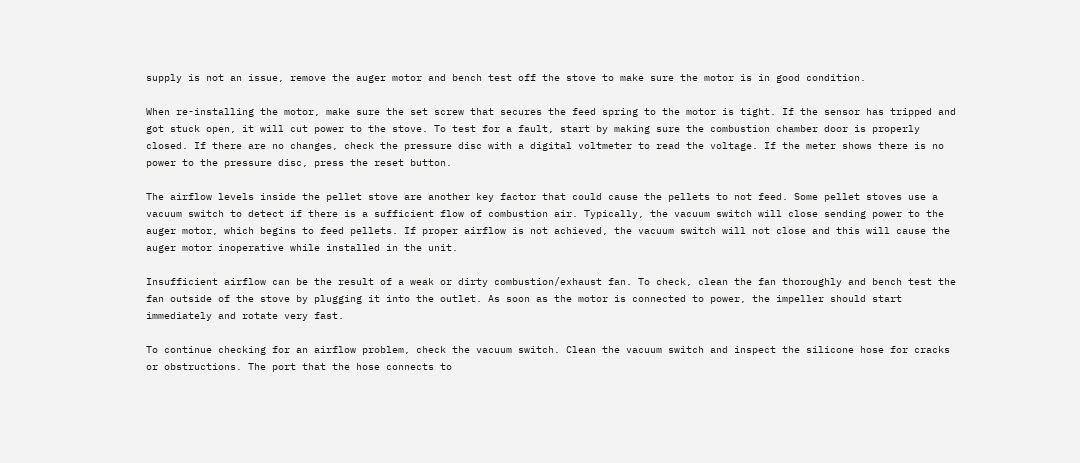supply is not an issue, remove the auger motor and bench test off the stove to make sure the motor is in good condition.

When re-installing the motor, make sure the set screw that secures the feed spring to the motor is tight. If the sensor has tripped and got stuck open, it will cut power to the stove. To test for a fault, start by making sure the combustion chamber door is properly closed. If there are no changes, check the pressure disc with a digital voltmeter to read the voltage. If the meter shows there is no power to the pressure disc, press the reset button.

The airflow levels inside the pellet stove are another key factor that could cause the pellets to not feed. Some pellet stoves use a vacuum switch to detect if there is a sufficient flow of combustion air. Typically, the vacuum switch will close sending power to the auger motor, which begins to feed pellets. If proper airflow is not achieved, the vacuum switch will not close and this will cause the auger motor inoperative while installed in the unit.

Insufficient airflow can be the result of a weak or dirty combustion/exhaust fan. To check, clean the fan thoroughly and bench test the fan outside of the stove by plugging it into the outlet. As soon as the motor is connected to power, the impeller should start immediately and rotate very fast.

To continue checking for an airflow problem, check the vacuum switch. Clean the vacuum switch and inspect the silicone hose for cracks or obstructions. The port that the hose connects to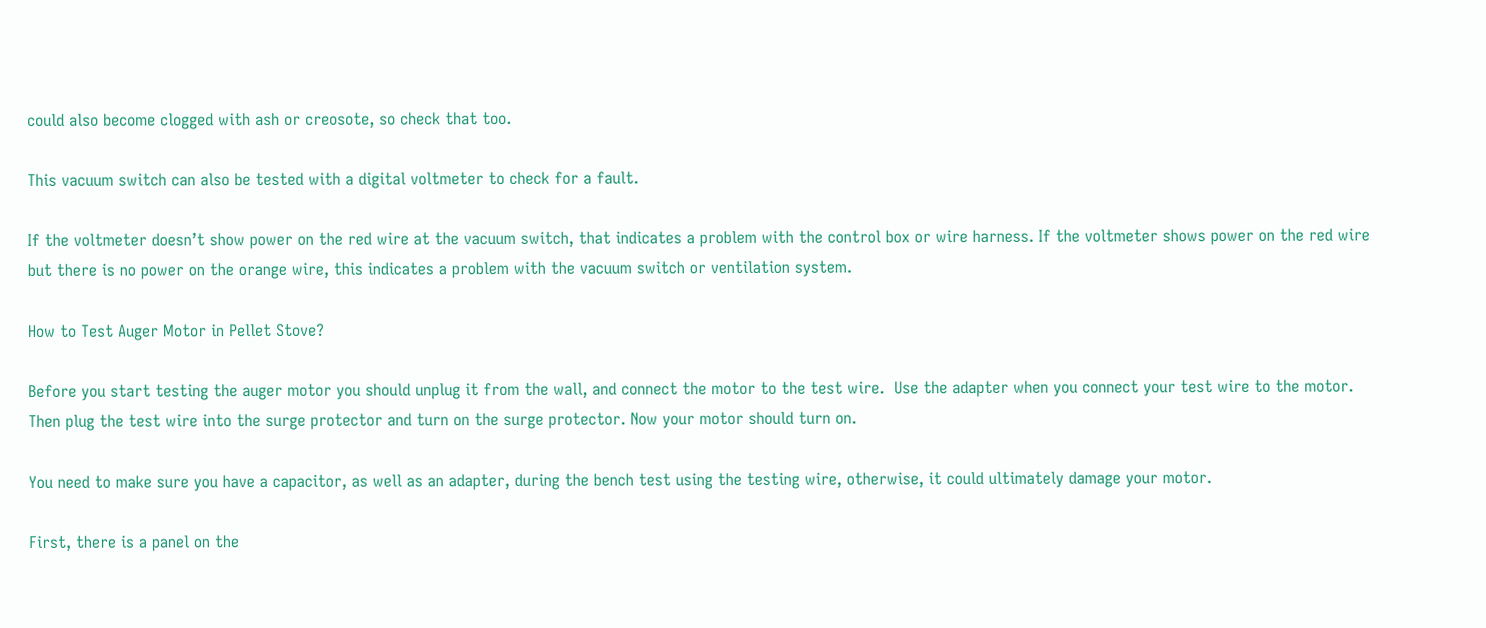could also become clogged with ash or creosote, so check that too.

This vacuum switch can also be tested with a digital voltmeter to check for a fault.

If the voltmeter doesn’t show power on the red wire at the vacuum switch, that indicates a problem with the control box or wire harness. If the voltmeter shows power on the red wire but there is no power on the orange wire, this indicates a problem with the vacuum switch or ventilation system.

How to Test Auger Motor in Pellet Stove?

Before you start testing the auger motor you should unplug it from the wall, and connect the motor to the test wire.  Use the adapter when you connect your test wire to the motor. Then plug the test wire into the surge protector and turn on the surge protector. Now your motor should turn on.

You need to make sure you have a capacitor, as well as an adapter, during the bench test using the testing wire, otherwise, it could ultimately damage your motor.

First, there is a panel on the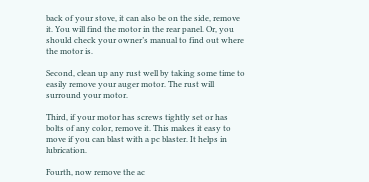back of your stove, it can also be on the side, remove it. You will find the motor in the rear panel. Or, you should check your owner’s manual to find out where the motor is.

Second, clean up any rust well by taking some time to easily remove your auger motor. The rust will surround your motor.

Third, if your motor has screws tightly set or has bolts of any color, remove it. This makes it easy to move if you can blast with a pc blaster. It helps in lubrication.

Fourth, now remove the ac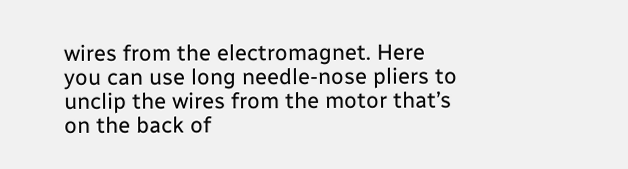wires from the electromagnet. Here you can use long needle-nose pliers to unclip the wires from the motor that’s on the back of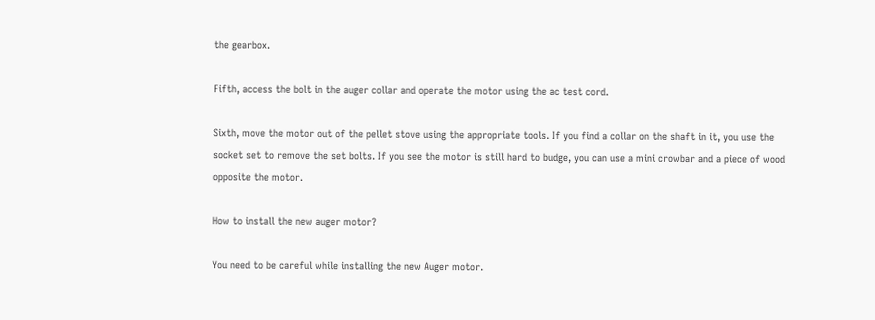the gearbox.

Fifth, access the bolt in the auger collar and operate the motor using the ac test cord.

Sixth, move the motor out of the pellet stove using the appropriate tools. If you find a collar on the shaft in it, you use the socket set to remove the set bolts. If you see the motor is still hard to budge, you can use a mini crowbar and a piece of wood opposite the motor.

How to install the new auger motor?

You need to be careful while installing the new Auger motor.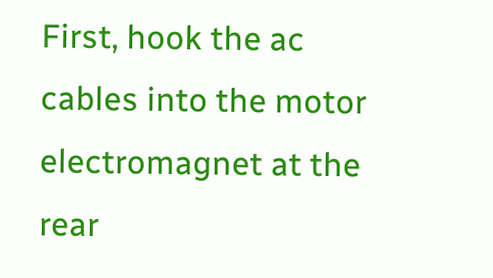First, hook the ac cables into the motor electromagnet at the rear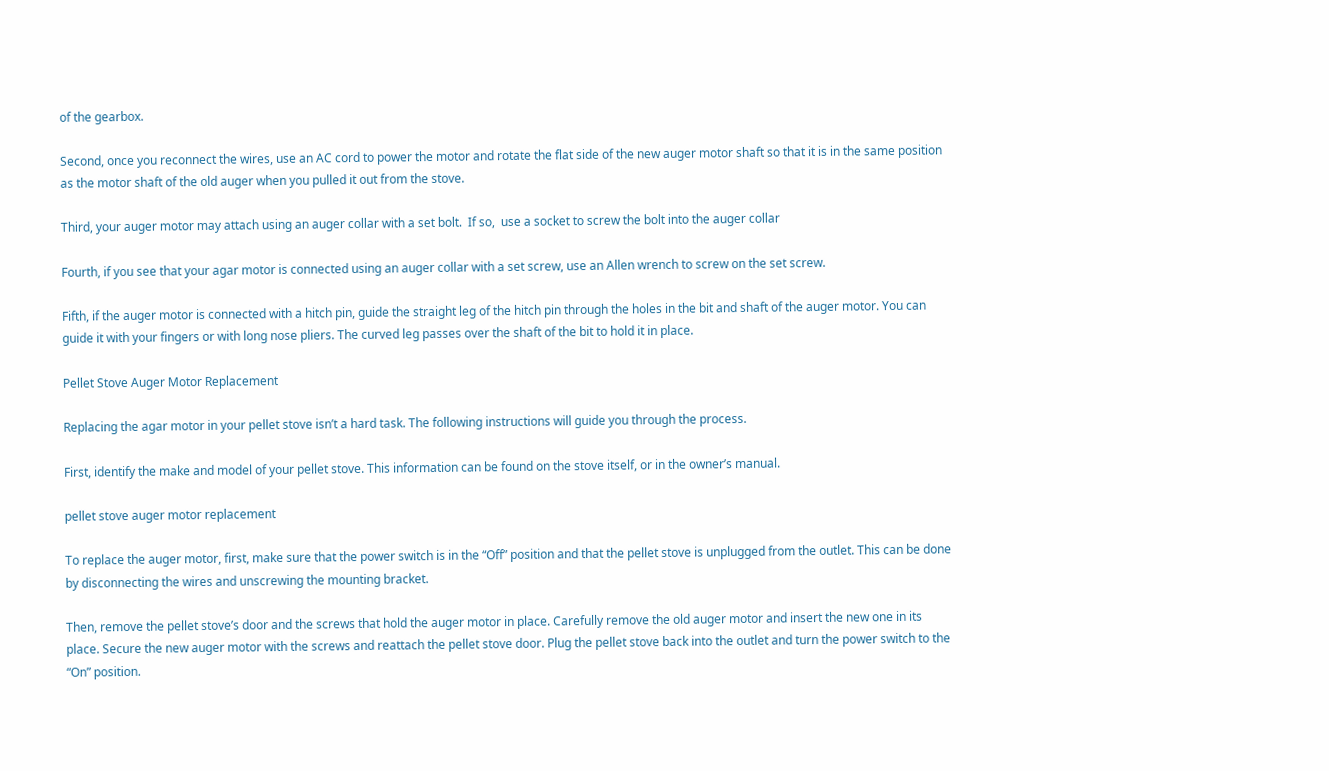of the gearbox.

Second, once you reconnect the wires, use an AC cord to power the motor and rotate the flat side of the new auger motor shaft so that it is in the same position as the motor shaft of the old auger when you pulled it out from the stove.

Third, your auger motor may attach using an auger collar with a set bolt.  If so,  use a socket to screw the bolt into the auger collar

Fourth, if you see that your agar motor is connected using an auger collar with a set screw, use an Allen wrench to screw on the set screw.

Fifth, if the auger motor is connected with a hitch pin, guide the straight leg of the hitch pin through the holes in the bit and shaft of the auger motor. You can guide it with your fingers or with long nose pliers. The curved leg passes over the shaft of the bit to hold it in place.

Pellet Stove Auger Motor Replacement

Replacing the agar motor in your pellet stove isn’t a hard task. The following instructions will guide you through the process.

First, identify the make and model of your pellet stove. This information can be found on the stove itself, or in the owner’s manual.

pellet stove auger motor replacement

To replace the auger motor, first, make sure that the power switch is in the “Off” position and that the pellet stove is unplugged from the outlet. This can be done by disconnecting the wires and unscrewing the mounting bracket.

Then, remove the pellet stove’s door and the screws that hold the auger motor in place. Carefully remove the old auger motor and insert the new one in its place. Secure the new auger motor with the screws and reattach the pellet stove door. Plug the pellet stove back into the outlet and turn the power switch to the “On” position.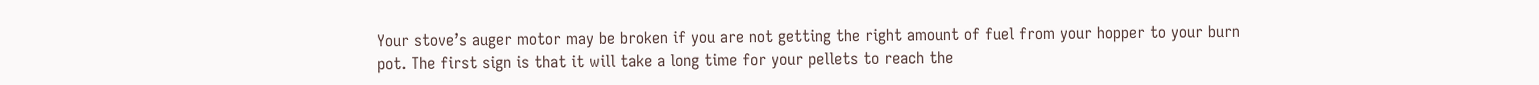Your stove’s auger motor may be broken if you are not getting the right amount of fuel from your hopper to your burn pot. The first sign is that it will take a long time for your pellets to reach the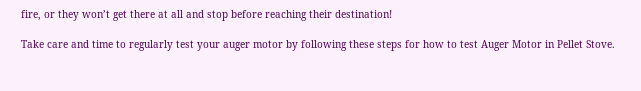fire, or they won’t get there at all and stop before reaching their destination!

Take care and time to regularly test your auger motor by following these steps for how to test Auger Motor in Pellet Stove.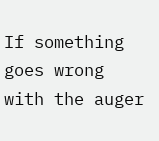If something goes wrong with the auger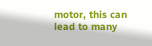motor, this can lead to many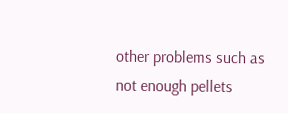other problems such as not enough pellets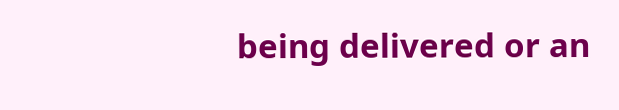being delivered or an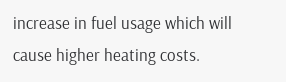increase in fuel usage which will cause higher heating costs.